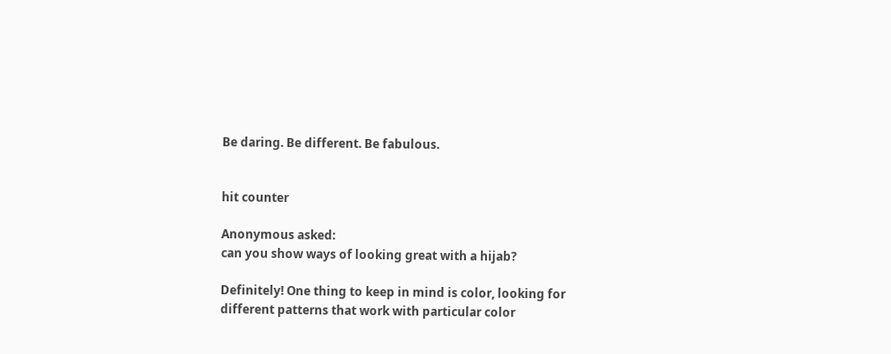Be daring. Be different. Be fabulous.


hit counter

Anonymous asked:
can you show ways of looking great with a hijab?

Definitely! One thing to keep in mind is color, looking for different patterns that work with particular color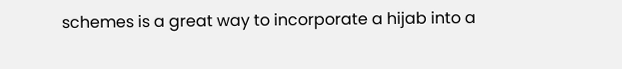schemes is a great way to incorporate a hijab into a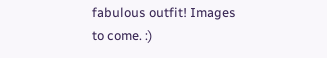fabulous outfit! Images to come. :)